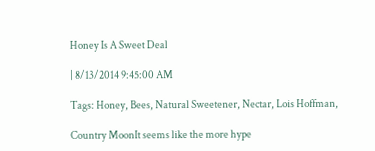Honey Is A Sweet Deal

| 8/13/2014 9:45:00 AM

Tags: Honey, Bees, Natural Sweetener, Nectar, Lois Hoffman,

Country MoonIt seems like the more hype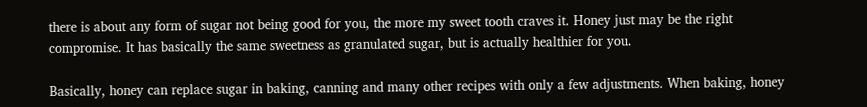there is about any form of sugar not being good for you, the more my sweet tooth craves it. Honey just may be the right compromise. It has basically the same sweetness as granulated sugar, but is actually healthier for you.

Basically, honey can replace sugar in baking, canning and many other recipes with only a few adjustments. When baking, honey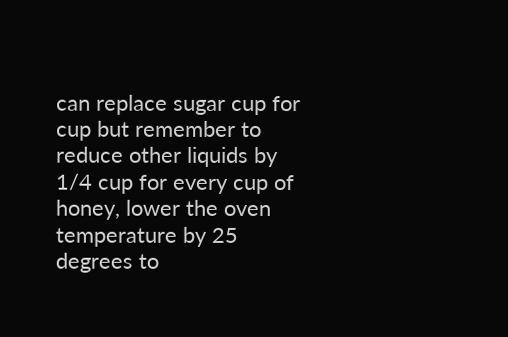can replace sugar cup for cup but remember to reduce other liquids by 1/4 cup for every cup of honey, lower the oven temperature by 25 degrees to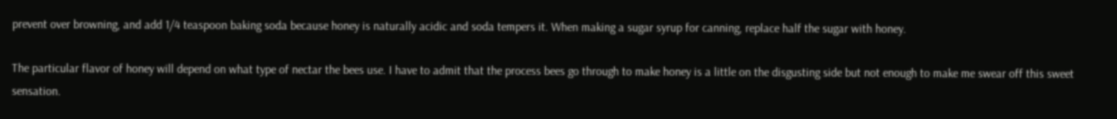prevent over browning, and add 1/4 teaspoon baking soda because honey is naturally acidic and soda tempers it. When making a sugar syrup for canning, replace half the sugar with honey.

The particular flavor of honey will depend on what type of nectar the bees use. I have to admit that the process bees go through to make honey is a little on the disgusting side but not enough to make me swear off this sweet sensation.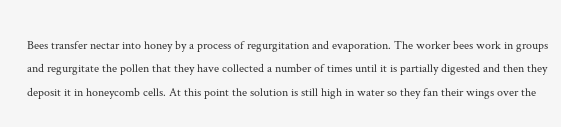Bees transfer nectar into honey by a process of regurgitation and evaporation. The worker bees work in groups and regurgitate the pollen that they have collected a number of times until it is partially digested and then they deposit it in honeycomb cells. At this point the solution is still high in water so they fan their wings over the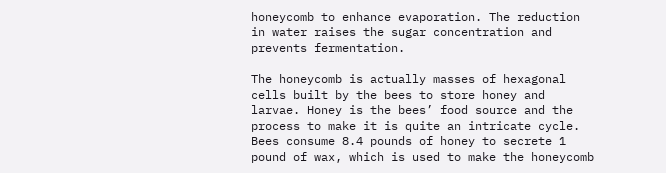honeycomb to enhance evaporation. The reduction in water raises the sugar concentration and prevents fermentation.

The honeycomb is actually masses of hexagonal cells built by the bees to store honey and larvae. Honey is the bees’ food source and the process to make it is quite an intricate cycle. Bees consume 8.4 pounds of honey to secrete 1 pound of wax, which is used to make the honeycomb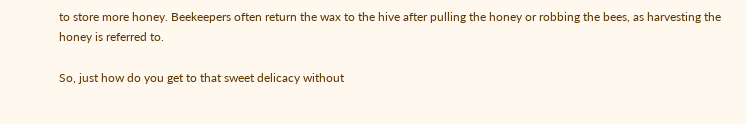to store more honey. Beekeepers often return the wax to the hive after pulling the honey or robbing the bees, as harvesting the honey is referred to.

So, just how do you get to that sweet delicacy without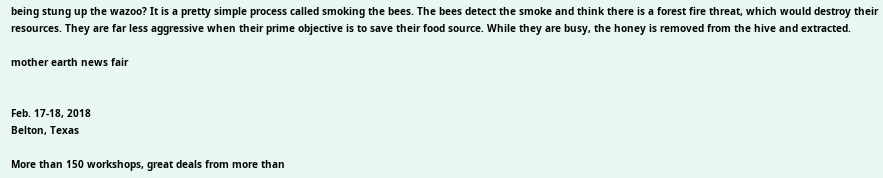being stung up the wazoo? It is a pretty simple process called smoking the bees. The bees detect the smoke and think there is a forest fire threat, which would destroy their resources. They are far less aggressive when their prime objective is to save their food source. While they are busy, the honey is removed from the hive and extracted.

mother earth news fair


Feb. 17-18, 2018
Belton, Texas

More than 150 workshops, great deals from more than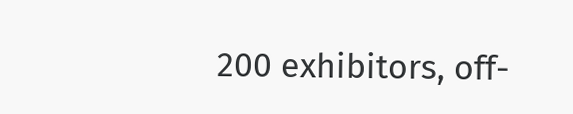200 exhibitors, off-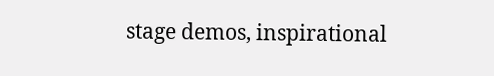stage demos, inspirational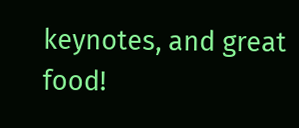keynotes, and great food!